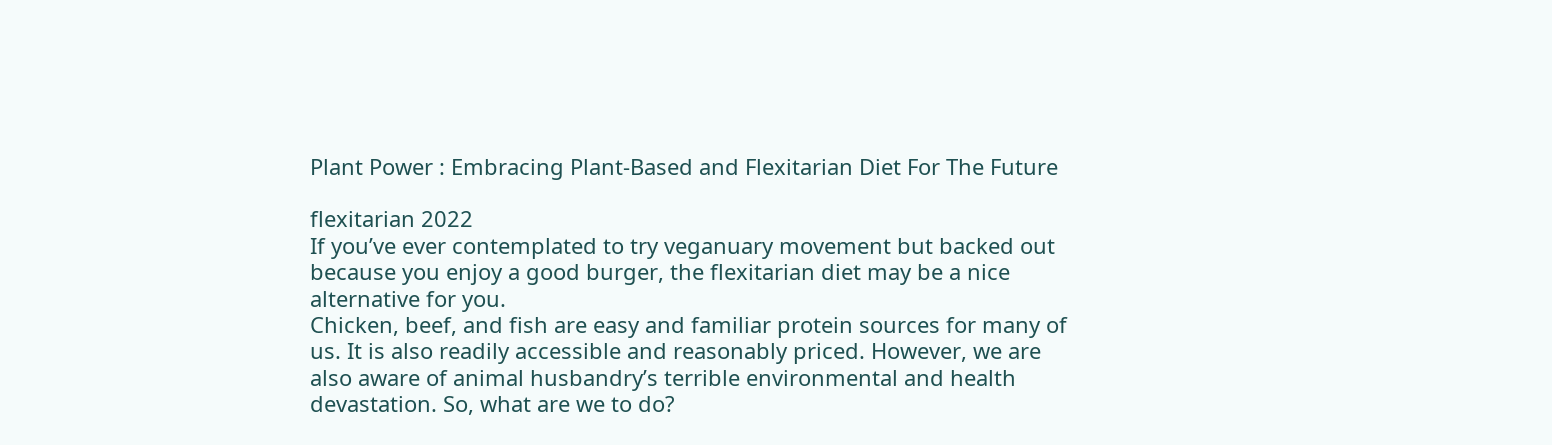Plant Power : Embracing Plant-Based and Flexitarian Diet For The Future

flexitarian 2022
If you’ve ever contemplated to try veganuary movement but backed out  because you enjoy a good burger, the flexitarian diet may be a nice alternative for you.
Chicken, beef, and fish are easy and familiar protein sources for many of us. It is also readily accessible and reasonably priced. However, we are also aware of animal husbandry’s terrible environmental and health devastation. So, what are we to do?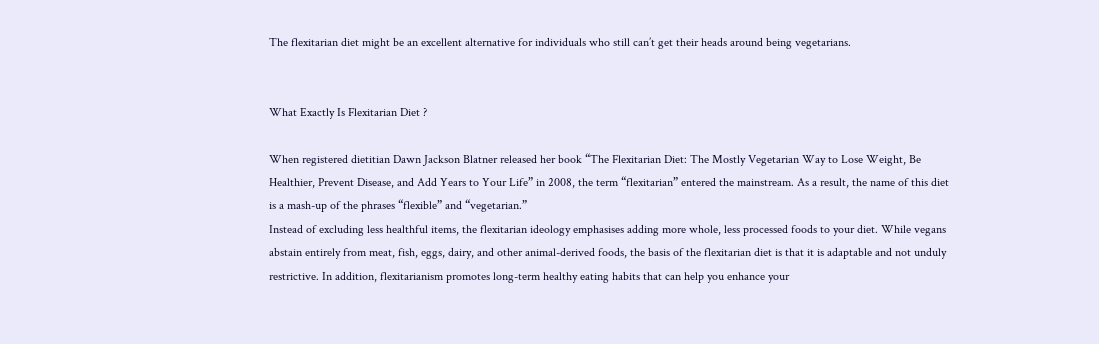The flexitarian diet might be an excellent alternative for individuals who still can’t get their heads around being vegetarians.


What Exactly Is Flexitarian Diet ?

When registered dietitian Dawn Jackson Blatner released her book “The Flexitarian Diet: The Mostly Vegetarian Way to Lose Weight, Be Healthier, Prevent Disease, and Add Years to Your Life” in 2008, the term “flexitarian” entered the mainstream. As a result, the name of this diet is a mash-up of the phrases “flexible” and “vegetarian.”
Instead of excluding less healthful items, the flexitarian ideology emphasises adding more whole, less processed foods to your diet. While vegans abstain entirely from meat, fish, eggs, dairy, and other animal-derived foods, the basis of the flexitarian diet is that it is adaptable and not unduly restrictive. In addition, flexitarianism promotes long-term healthy eating habits that can help you enhance your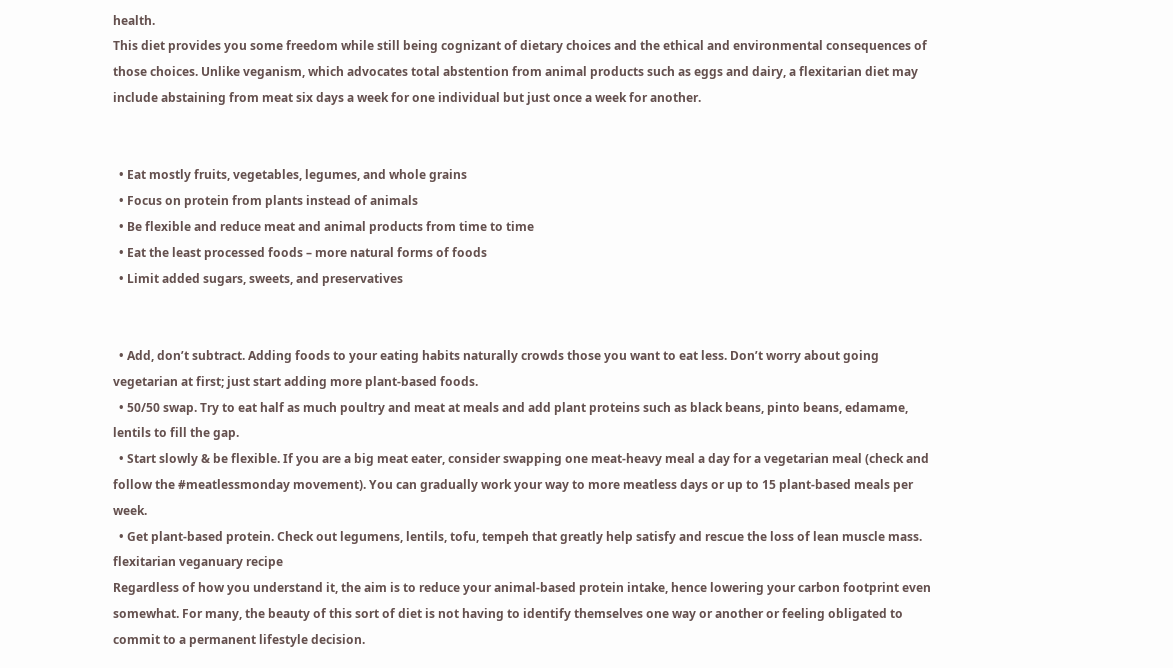health.
This diet provides you some freedom while still being cognizant of dietary choices and the ethical and environmental consequences of those choices. Unlike veganism, which advocates total abstention from animal products such as eggs and dairy, a flexitarian diet may include abstaining from meat six days a week for one individual but just once a week for another.


  • Eat mostly fruits, vegetables, legumes, and whole grains
  • Focus on protein from plants instead of animals
  • Be flexible and reduce meat and animal products from time to time
  • Eat the least processed foods – more natural forms of foods
  • Limit added sugars, sweets, and preservatives


  • Add, don’t subtract. Adding foods to your eating habits naturally crowds those you want to eat less. Don’t worry about going vegetarian at first; just start adding more plant-based foods.
  • 50/50 swap. Try to eat half as much poultry and meat at meals and add plant proteins such as black beans, pinto beans, edamame, lentils to fill the gap.
  • Start slowly & be flexible. If you are a big meat eater, consider swapping one meat-heavy meal a day for a vegetarian meal (check and follow the #meatlessmonday movement). You can gradually work your way to more meatless days or up to 15 plant-based meals per week.
  • Get plant-based protein. Check out legumens, lentils, tofu, tempeh that greatly help satisfy and rescue the loss of lean muscle mass.
flexitarian veganuary recipe
Regardless of how you understand it, the aim is to reduce your animal-based protein intake, hence lowering your carbon footprint even somewhat. For many, the beauty of this sort of diet is not having to identify themselves one way or another or feeling obligated to commit to a permanent lifestyle decision.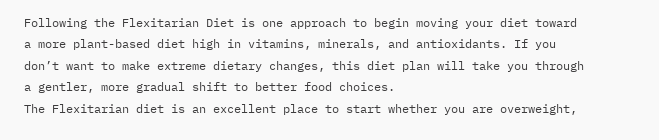Following the Flexitarian Diet is one approach to begin moving your diet toward a more plant-based diet high in vitamins, minerals, and antioxidants. If you don’t want to make extreme dietary changes, this diet plan will take you through a gentler, more gradual shift to better food choices.
The Flexitarian diet is an excellent place to start whether you are overweight,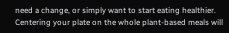need a change, or simply want to start eating healthier. Centering your plate on the whole plant-based meals will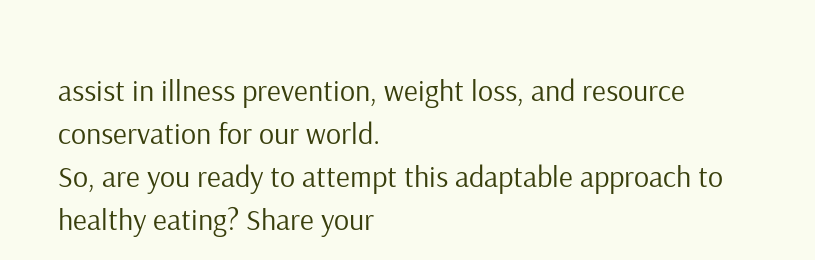assist in illness prevention, weight loss, and resource conservation for our world.
So, are you ready to attempt this adaptable approach to healthy eating? Share your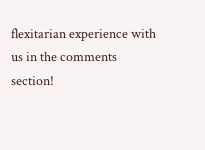flexitarian experience with us in the comments section!